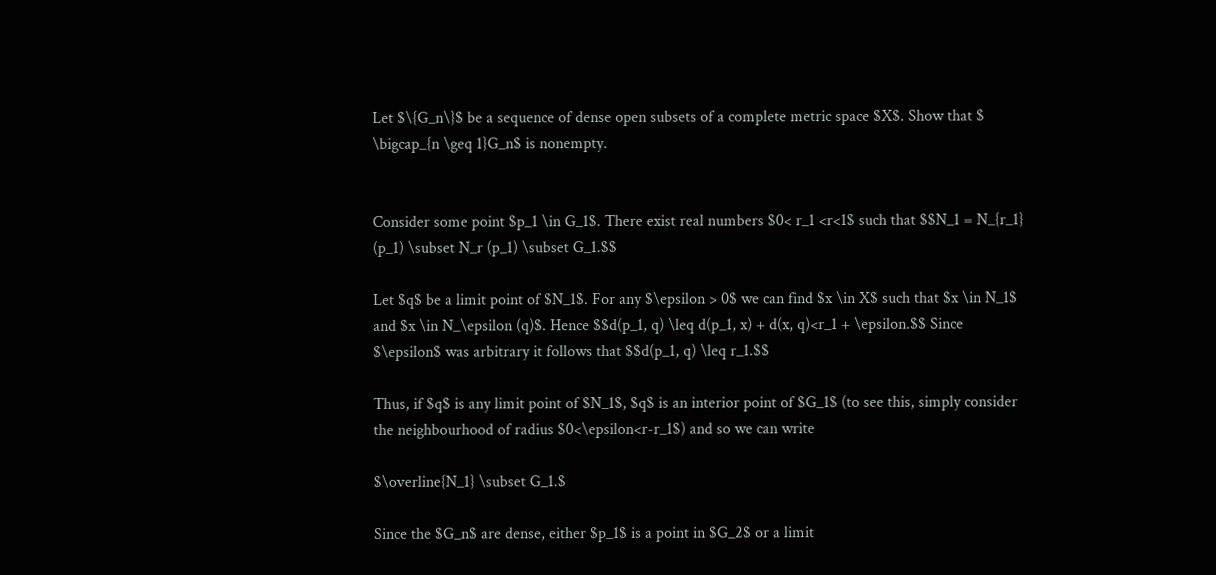Let $\{G_n\}$ be a sequence of dense open subsets of a complete metric space $X$. Show that $ \bigcap_{n \geq 1}G_n$ is nonempty.


Consider some point $p_1 \in G_1$. There exist real numbers $0< r_1 <r<1$ such that $$N_1 = N_{r_1} (p_1) \subset N_r (p_1) \subset G_1.$$

Let $q$ be a limit point of $N_1$. For any $\epsilon > 0$ we can find $x \in X$ such that $x \in N_1$ and $x \in N_\epsilon (q)$. Hence $$d(p_1, q) \leq d(p_1, x) + d(x, q)<r_1 + \epsilon.$$ Since $\epsilon$ was arbitrary it follows that $$d(p_1, q) \leq r_1.$$

Thus, if $q$ is any limit point of $N_1$, $q$ is an interior point of $G_1$ (to see this, simply consider the neighbourhood of radius $0<\epsilon<r-r_1$) and so we can write

$\overline{N_1} \subset G_1.$

Since the $G_n$ are dense, either $p_1$ is a point in $G_2$ or a limit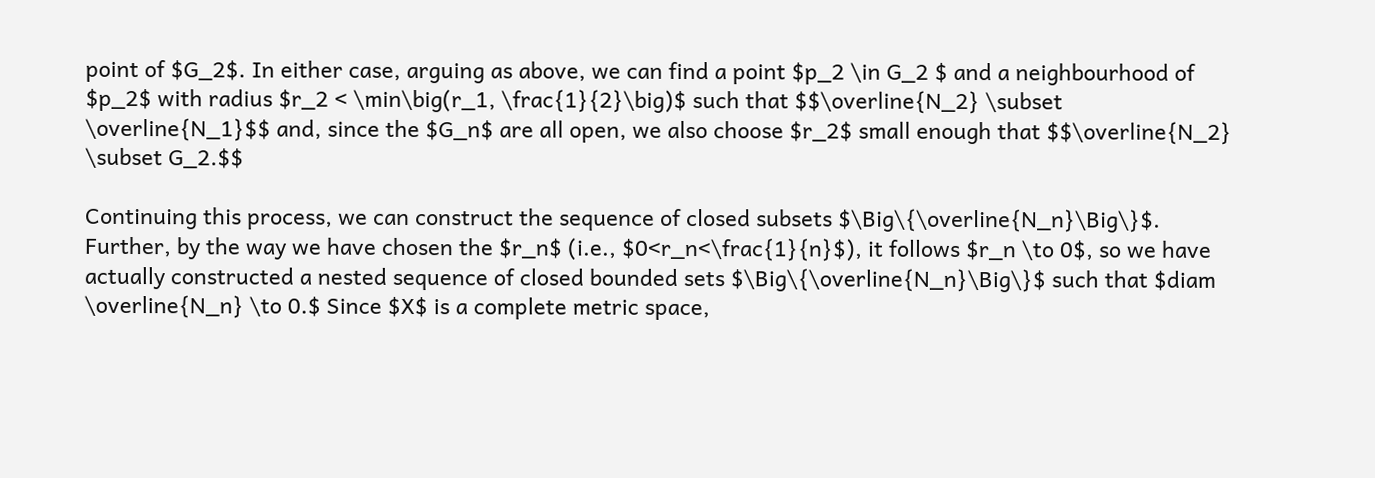point of $G_2$. In either case, arguing as above, we can find a point $p_2 \in G_2 $ and a neighbourhood of $p_2$ with radius $r_2 < \min\big(r_1, \frac{1}{2}\big)$ such that $$\overline{N_2} \subset \overline{N_1}$$ and, since the $G_n$ are all open, we also choose $r_2$ small enough that $$\overline{N_2} \subset G_2.$$

Continuing this process, we can construct the sequence of closed subsets $\Big\{\overline{N_n}\Big\}$. Further, by the way we have chosen the $r_n$ (i.e., $0<r_n<\frac{1}{n}$), it follows $r_n \to 0$, so we have actually constructed a nested sequence of closed bounded sets $\Big\{\overline{N_n}\Big\}$ such that $diam \overline{N_n} \to 0.$ Since $X$ is a complete metric space,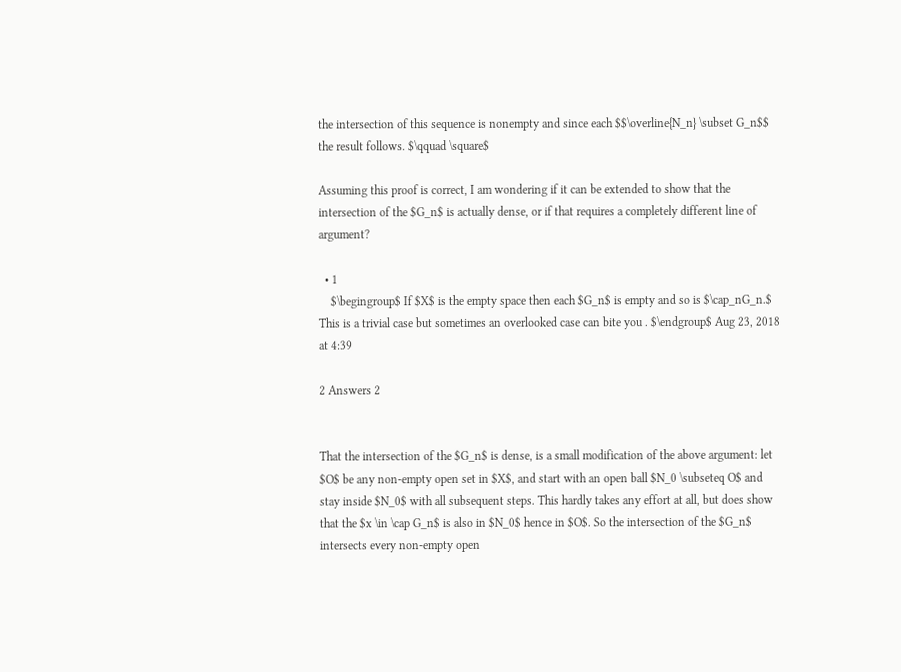the intersection of this sequence is nonempty and since each $$\overline{N_n} \subset G_n$$ the result follows. $\qquad \square$

Assuming this proof is correct, I am wondering if it can be extended to show that the intersection of the $G_n$ is actually dense, or if that requires a completely different line of argument?

  • 1
    $\begingroup$ If $X$ is the empty space then each $G_n$ is empty and so is $\cap_nG_n.$ This is a trivial case but sometimes an overlooked case can bite you . $\endgroup$ Aug 23, 2018 at 4:39

2 Answers 2


That the intersection of the $G_n$ is dense, is a small modification of the above argument: let $O$ be any non-empty open set in $X$, and start with an open ball $N_0 \subseteq O$ and stay inside $N_0$ with all subsequent steps. This hardly takes any effort at all, but does show that the $x \in \cap G_n$ is also in $N_0$ hence in $O$. So the intersection of the $G_n$ intersects every non-empty open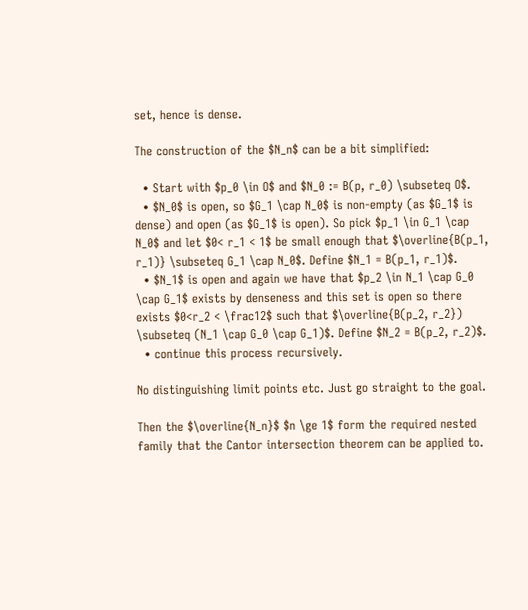set, hence is dense.

The construction of the $N_n$ can be a bit simplified:

  • Start with $p_0 \in O$ and $N_0 := B(p, r_0) \subseteq O$.
  • $N_0$ is open, so $G_1 \cap N_0$ is non-empty (as $G_1$ is dense) and open (as $G_1$ is open). So pick $p_1 \in G_1 \cap N_0$ and let $0< r_1 < 1$ be small enough that $\overline{B(p_1, r_1)} \subseteq G_1 \cap N_0$. Define $N_1 = B(p_1, r_1)$.
  • $N_1$ is open and again we have that $p_2 \in N_1 \cap G_0 \cap G_1$ exists by denseness and this set is open so there exists $0<r_2 < \frac12$ such that $\overline{B(p_2, r_2}) \subseteq (N_1 \cap G_0 \cap G_1)$. Define $N_2 = B(p_2, r_2)$.
  • continue this process recursively.

No distinguishing limit points etc. Just go straight to the goal.

Then the $\overline{N_n}$ $n \ge 1$ form the required nested family that the Cantor intersection theorem can be applied to.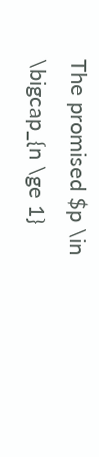The promised $p \in \bigcap_{n \ge 1}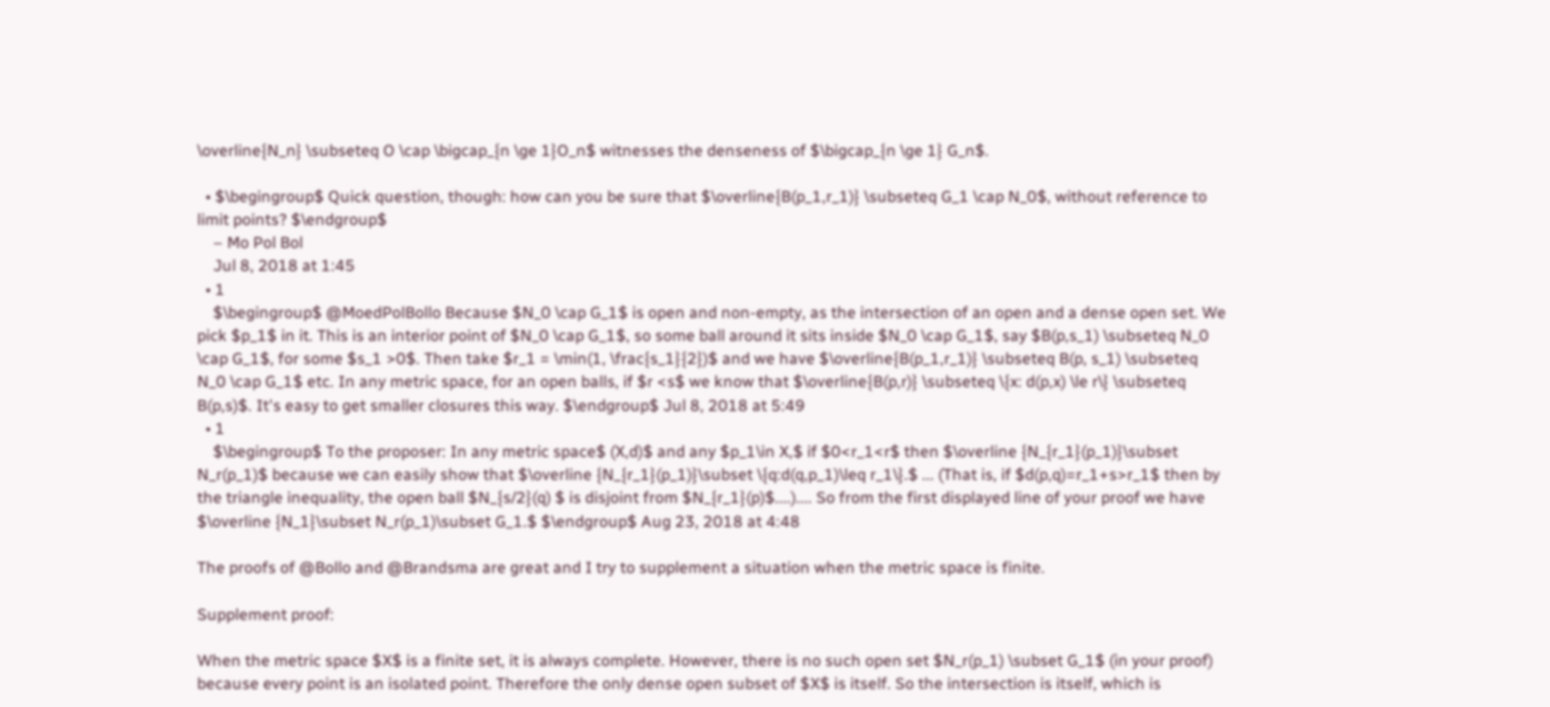\overline{N_n} \subseteq O \cap \bigcap_{n \ge 1}O_n$ witnesses the denseness of $\bigcap_{n \ge 1} G_n$.

  • $\begingroup$ Quick question, though: how can you be sure that $\overline{B(p_1,r_1)} \subseteq G_1 \cap N_0$, without reference to limit points? $\endgroup$
    – Mo Pol Bol
    Jul 8, 2018 at 1:45
  • 1
    $\begingroup$ @MoedPolBollo Because $N_0 \cap G_1$ is open and non-empty, as the intersection of an open and a dense open set. We pick $p_1$ in it. This is an interior point of $N_0 \cap G_1$, so some ball around it sits inside $N_0 \cap G_1$, say $B(p,s_1) \subseteq N_0 \cap G_1$, for some $s_1 >0$. Then take $r_1 = \min(1, \frac{s_1}{2})$ and we have $\overline{B(p_1,r_1)} \subseteq B(p, s_1) \subseteq N_0 \cap G_1$ etc. In any metric space, for an open balls, if $r <s$ we know that $\overline{B(p,r)} \subseteq \{x: d(p,x) \le r\} \subseteq B(p,s)$. It's easy to get smaller closures this way. $\endgroup$ Jul 8, 2018 at 5:49
  • 1
    $\begingroup$ To the proposer: In any metric space$ (X,d)$ and any $p_1\in X,$ if $0<r_1<r$ then $\overline {N_{r_1}(p_1)}\subset N_r(p_1)$ because we can easily show that $\overline {N_{r_1}(p_1)}\subset \{q:d(q,p_1)\leq r_1\}.$ ... (That is, if $d(p,q)=r_1+s>r_1$ then by the triangle inequality, the open ball $N_{s/2}(q) $ is disjoint from $N_{r_1}(p)$....).... So from the first displayed line of your proof we have $\overline {N_1}\subset N_r(p_1)\subset G_1.$ $\endgroup$ Aug 23, 2018 at 4:48

The proofs of @Bollo and @Brandsma are great and I try to supplement a situation when the metric space is finite.

Supplement proof:

When the metric space $X$ is a finite set, it is always complete. However, there is no such open set $N_r(p_1) \subset G_1$ (in your proof) because every point is an isolated point. Therefore the only dense open subset of $X$ is itself. So the intersection is itself, which is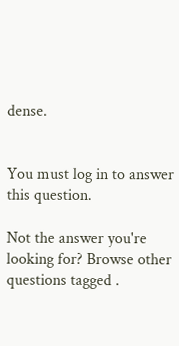dense.


You must log in to answer this question.

Not the answer you're looking for? Browse other questions tagged .